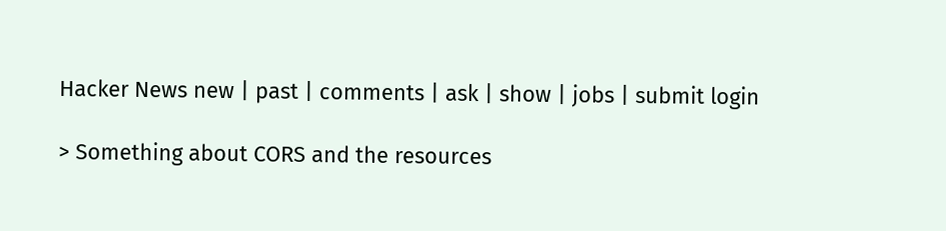Hacker News new | past | comments | ask | show | jobs | submit login

> Something about CORS and the resources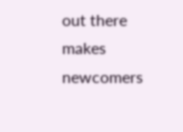out there makes newcomers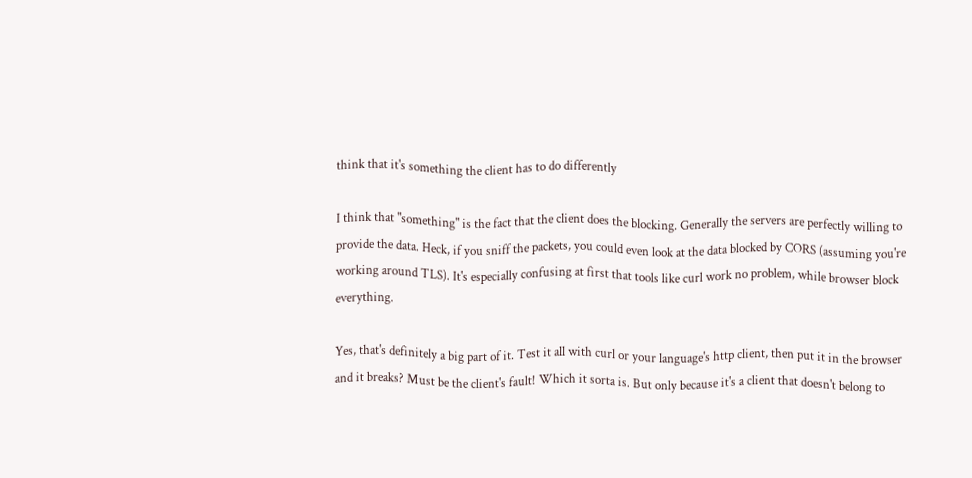think that it's something the client has to do differently

I think that "something" is the fact that the client does the blocking. Generally the servers are perfectly willing to provide the data. Heck, if you sniff the packets, you could even look at the data blocked by CORS (assuming you're working around TLS). It's especially confusing at first that tools like curl work no problem, while browser block everything.

Yes, that's definitely a big part of it. Test it all with curl or your language's http client, then put it in the browser and it breaks? Must be the client's fault! Which it sorta is. But only because it's a client that doesn't belong to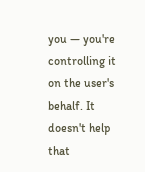you — you're controlling it on the user's behalf. It doesn't help that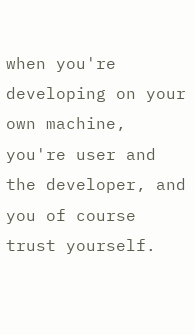when you're developing on your own machine, you're user and the developer, and you of course trust yourself.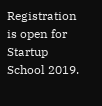Registration is open for Startup School 2019.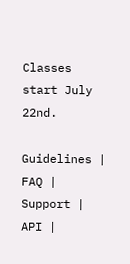Classes start July 22nd.

Guidelines | FAQ | Support | API |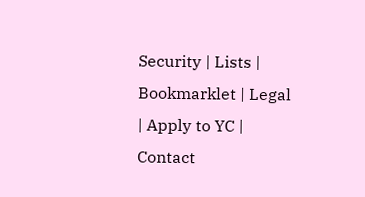Security | Lists | Bookmarklet | Legal | Apply to YC | Contact